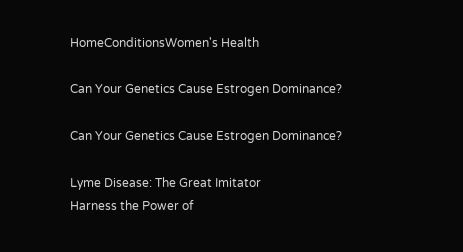HomeConditionsWomen's Health

Can Your Genetics Cause Estrogen Dominance?

Can Your Genetics Cause Estrogen Dominance?

Lyme Disease: The Great Imitator
Harness the Power of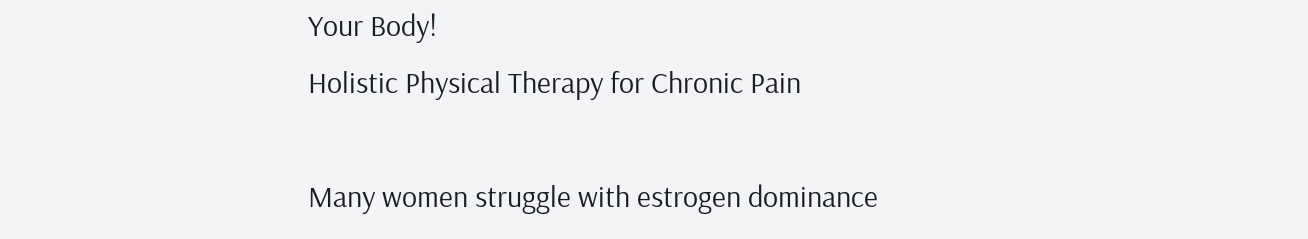Your Body!
Holistic Physical Therapy for Chronic Pain

Many women struggle with estrogen dominance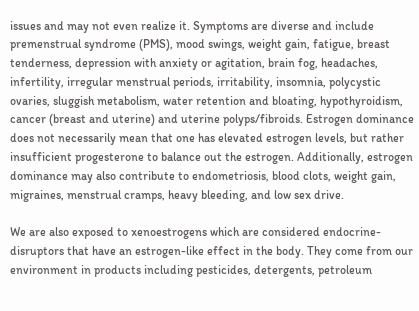issues and may not even realize it. Symptoms are diverse and include premenstrual syndrome (PMS), mood swings, weight gain, fatigue, breast tenderness, depression with anxiety or agitation, brain fog, headaches, infertility, irregular menstrual periods, irritability, insomnia, polycystic ovaries, sluggish metabolism, water retention and bloating, hypothyroidism, cancer (breast and uterine) and uterine polyps/fibroids. Estrogen dominance does not necessarily mean that one has elevated estrogen levels, but rather insufficient progesterone to balance out the estrogen. Additionally, estrogen dominance may also contribute to endometriosis, blood clots, weight gain, migraines, menstrual cramps, heavy bleeding, and low sex drive.

We are also exposed to xenoestrogens which are considered endocrine-disruptors that have an estrogen-like effect in the body. They come from our environment in products including pesticides, detergents, petroleum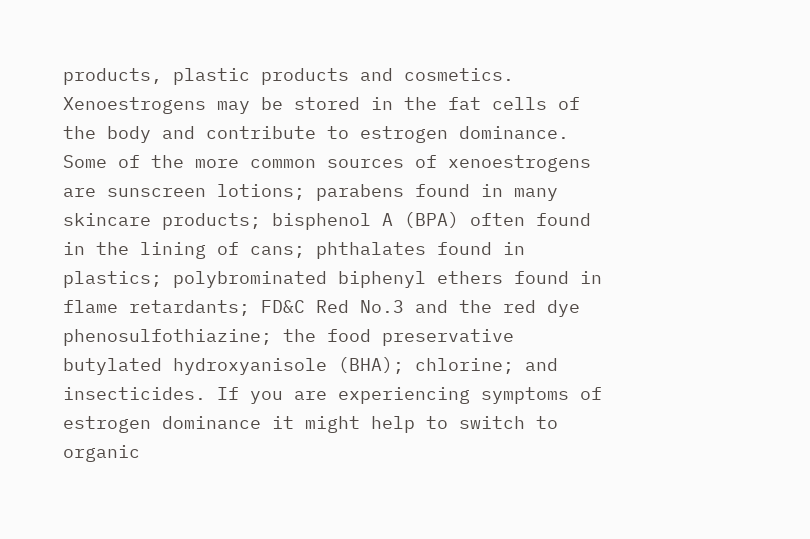products, plastic products and cosmetics. Xenoestrogens may be stored in the fat cells of the body and contribute to estrogen dominance. Some of the more common sources of xenoestrogens are sunscreen lotions; parabens found in many skincare products; bisphenol A (BPA) often found in the lining of cans; phthalates found in plastics; polybrominated biphenyl ethers found in flame retardants; FD&C Red No.3 and the red dye phenosulfothiazine; the food preservative butylated hydroxyanisole (BHA); chlorine; and insecticides. If you are experiencing symptoms of estrogen dominance it might help to switch to organic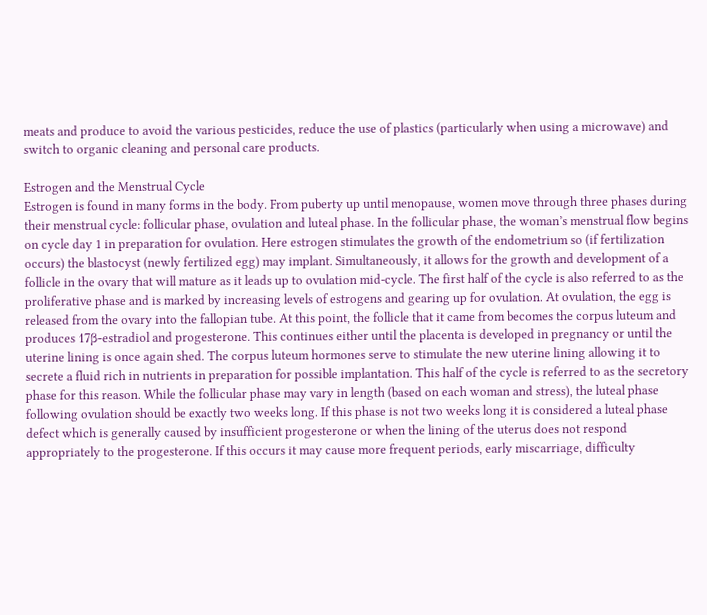meats and produce to avoid the various pesticides, reduce the use of plastics (particularly when using a microwave) and switch to organic cleaning and personal care products.

Estrogen and the Menstrual Cycle
Estrogen is found in many forms in the body. From puberty up until menopause, women move through three phases during their menstrual cycle: follicular phase, ovulation and luteal phase. In the follicular phase, the woman’s menstrual flow begins on cycle day 1 in preparation for ovulation. Here estrogen stimulates the growth of the endometrium so (if fertilization occurs) the blastocyst (newly fertilized egg) may implant. Simultaneously, it allows for the growth and development of a follicle in the ovary that will mature as it leads up to ovulation mid-cycle. The first half of the cycle is also referred to as the proliferative phase and is marked by increasing levels of estrogens and gearing up for ovulation. At ovulation, the egg is released from the ovary into the fallopian tube. At this point, the follicle that it came from becomes the corpus luteum and produces 17β-estradiol and progesterone. This continues either until the placenta is developed in pregnancy or until the uterine lining is once again shed. The corpus luteum hormones serve to stimulate the new uterine lining allowing it to secrete a fluid rich in nutrients in preparation for possible implantation. This half of the cycle is referred to as the secretory phase for this reason. While the follicular phase may vary in length (based on each woman and stress), the luteal phase following ovulation should be exactly two weeks long. If this phase is not two weeks long it is considered a luteal phase defect which is generally caused by insufficient progesterone or when the lining of the uterus does not respond appropriately to the progesterone. If this occurs it may cause more frequent periods, early miscarriage, difficulty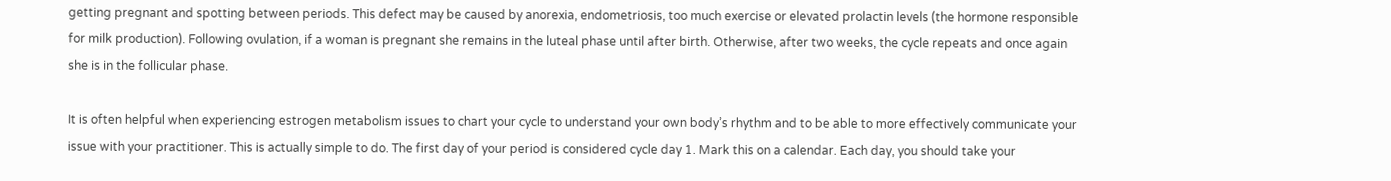getting pregnant and spotting between periods. This defect may be caused by anorexia, endometriosis, too much exercise or elevated prolactin levels (the hormone responsible for milk production). Following ovulation, if a woman is pregnant she remains in the luteal phase until after birth. Otherwise, after two weeks, the cycle repeats and once again she is in the follicular phase.

It is often helpful when experiencing estrogen metabolism issues to chart your cycle to understand your own body’s rhythm and to be able to more effectively communicate your issue with your practitioner. This is actually simple to do. The first day of your period is considered cycle day 1. Mark this on a calendar. Each day, you should take your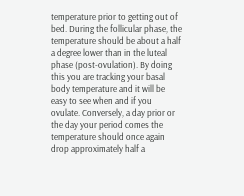temperature prior to getting out of bed. During the follicular phase, the temperature should be about a half a degree lower than in the luteal phase (post-ovulation). By doing this you are tracking your basal body temperature and it will be easy to see when and if you ovulate. Conversely, a day prior or the day your period comes the temperature should once again drop approximately half a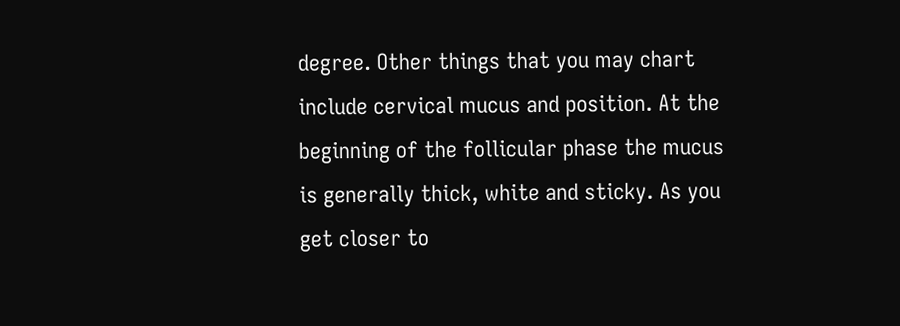degree. Other things that you may chart include cervical mucus and position. At the beginning of the follicular phase the mucus is generally thick, white and sticky. As you get closer to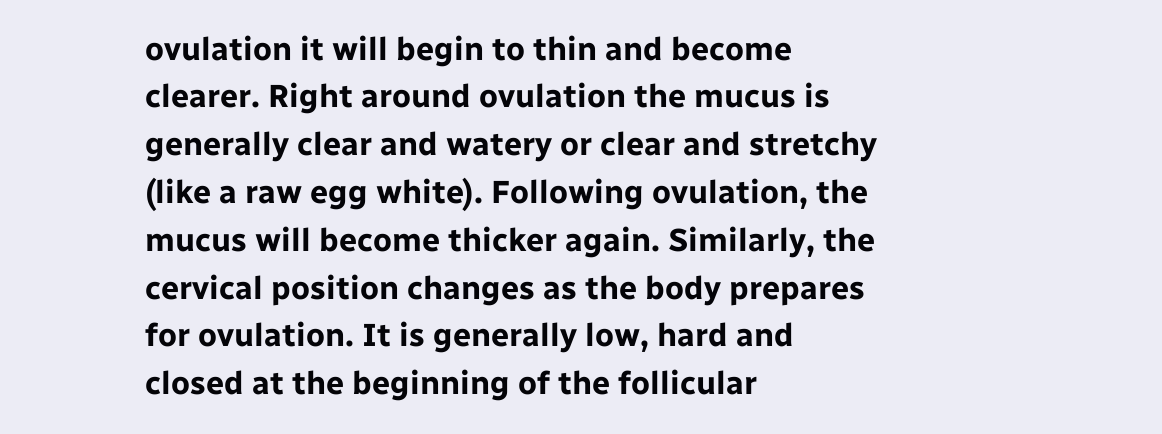ovulation it will begin to thin and become clearer. Right around ovulation the mucus is generally clear and watery or clear and stretchy (like a raw egg white). Following ovulation, the mucus will become thicker again. Similarly, the cervical position changes as the body prepares for ovulation. It is generally low, hard and closed at the beginning of the follicular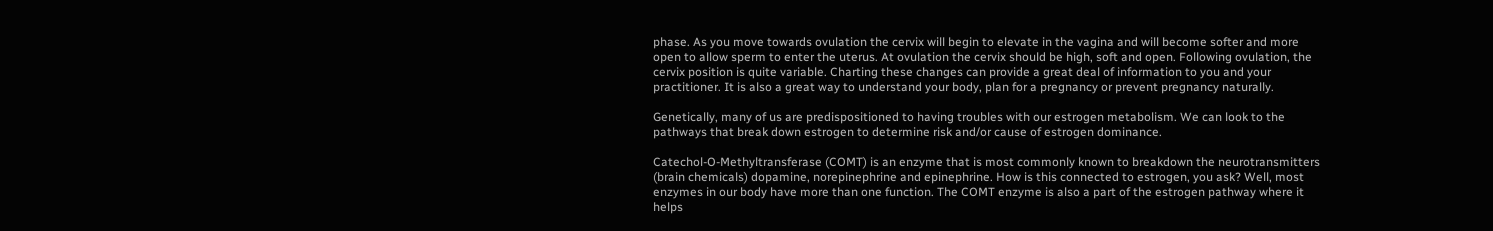phase. As you move towards ovulation the cervix will begin to elevate in the vagina and will become softer and more open to allow sperm to enter the uterus. At ovulation the cervix should be high, soft and open. Following ovulation, the cervix position is quite variable. Charting these changes can provide a great deal of information to you and your practitioner. It is also a great way to understand your body, plan for a pregnancy or prevent pregnancy naturally.

Genetically, many of us are predispositioned to having troubles with our estrogen metabolism. We can look to the pathways that break down estrogen to determine risk and/or cause of estrogen dominance.

Catechol-O-Methyltransferase (COMT) is an enzyme that is most commonly known to breakdown the neurotransmitters (brain chemicals) dopamine, norepinephrine and epinephrine. How is this connected to estrogen, you ask? Well, most enzymes in our body have more than one function. The COMT enzyme is also a part of the estrogen pathway where it helps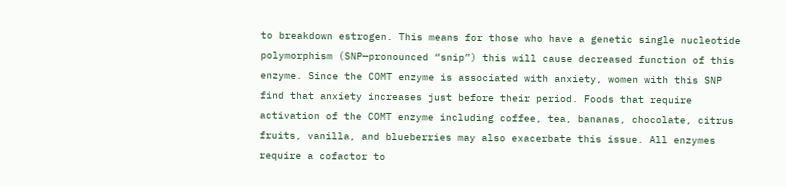to breakdown estrogen. This means for those who have a genetic single nucleotide polymorphism (SNP—pronounced “snip”) this will cause decreased function of this enzyme. Since the COMT enzyme is associated with anxiety, women with this SNP find that anxiety increases just before their period. Foods that require activation of the COMT enzyme including coffee, tea, bananas, chocolate, citrus fruits, vanilla, and blueberries may also exacerbate this issue. All enzymes require a cofactor to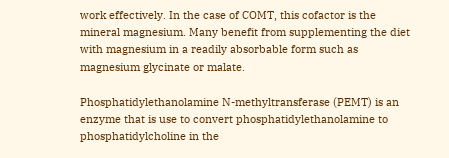work effectively. In the case of COMT, this cofactor is the mineral magnesium. Many benefit from supplementing the diet with magnesium in a readily absorbable form such as magnesium glycinate or malate.

Phosphatidylethanolamine N-methyltransferase (PEMT) is an enzyme that is use to convert phosphatidylethanolamine to phosphatidylcholine in the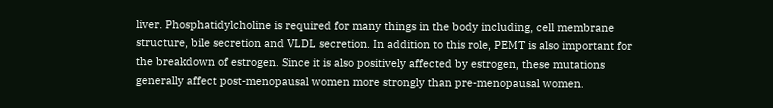liver. Phosphatidylcholine is required for many things in the body including, cell membrane structure, bile secretion and VLDL secretion. In addition to this role, PEMT is also important for the breakdown of estrogen. Since it is also positively affected by estrogen, these mutations generally affect post-menopausal women more strongly than pre-menopausal women.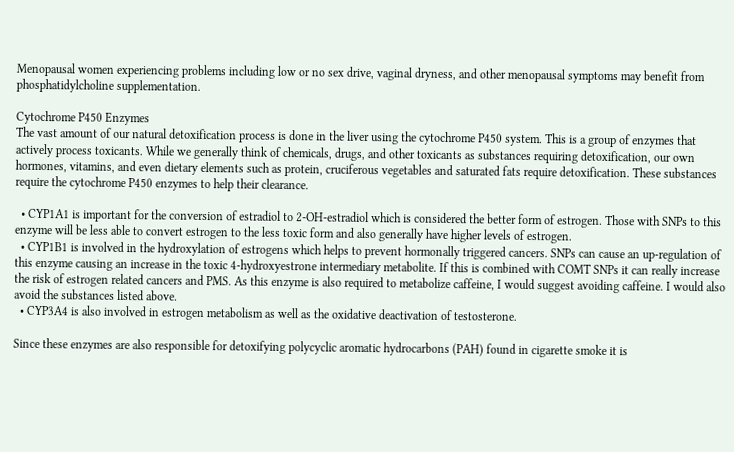Menopausal women experiencing problems including low or no sex drive, vaginal dryness, and other menopausal symptoms may benefit from phosphatidylcholine supplementation.

Cytochrome P450 Enzymes
The vast amount of our natural detoxification process is done in the liver using the cytochrome P450 system. This is a group of enzymes that actively process toxicants. While we generally think of chemicals, drugs, and other toxicants as substances requiring detoxification, our own hormones, vitamins, and even dietary elements such as protein, cruciferous vegetables and saturated fats require detoxification. These substances require the cytochrome P450 enzymes to help their clearance.

  • CYP1A1 is important for the conversion of estradiol to 2-OH-estradiol which is considered the better form of estrogen. Those with SNPs to this enzyme will be less able to convert estrogen to the less toxic form and also generally have higher levels of estrogen.
  • CYP1B1 is involved in the hydroxylation of estrogens which helps to prevent hormonally triggered cancers. SNPs can cause an up-regulation of this enzyme causing an increase in the toxic 4-hydroxyestrone intermediary metabolite. If this is combined with COMT SNPs it can really increase the risk of estrogen related cancers and PMS. As this enzyme is also required to metabolize caffeine, I would suggest avoiding caffeine. I would also avoid the substances listed above.
  • CYP3A4 is also involved in estrogen metabolism as well as the oxidative deactivation of testosterone.

Since these enzymes are also responsible for detoxifying polycyclic aromatic hydrocarbons (PAH) found in cigarette smoke it is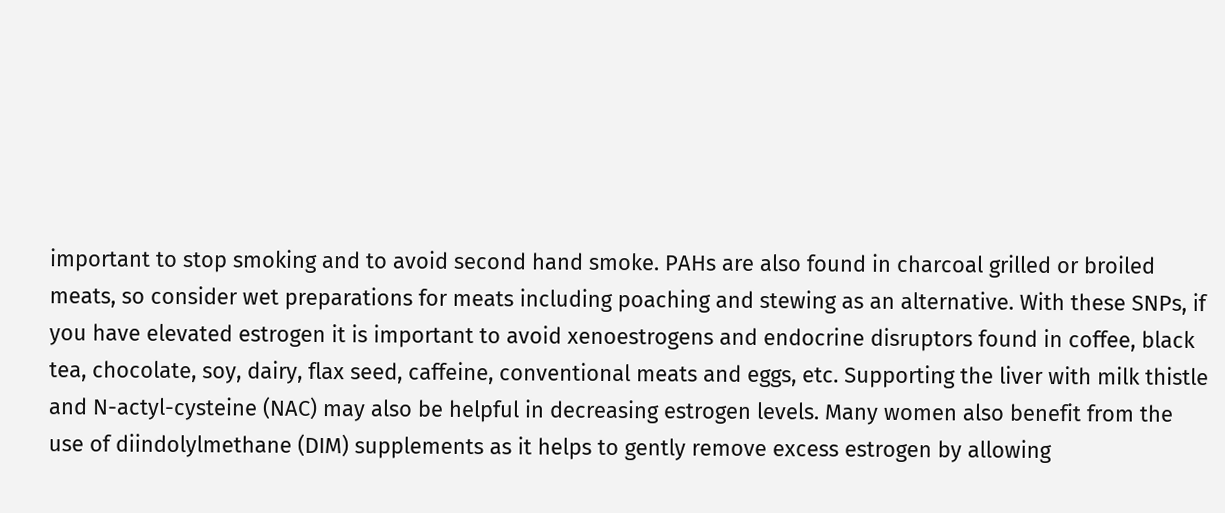important to stop smoking and to avoid second hand smoke. PAHs are also found in charcoal grilled or broiled meats, so consider wet preparations for meats including poaching and stewing as an alternative. With these SNPs, if you have elevated estrogen it is important to avoid xenoestrogens and endocrine disruptors found in coffee, black tea, chocolate, soy, dairy, flax seed, caffeine, conventional meats and eggs, etc. Supporting the liver with milk thistle and N-actyl-cysteine (NAC) may also be helpful in decreasing estrogen levels. Many women also benefit from the use of diindolylmethane (DIM) supplements as it helps to gently remove excess estrogen by allowing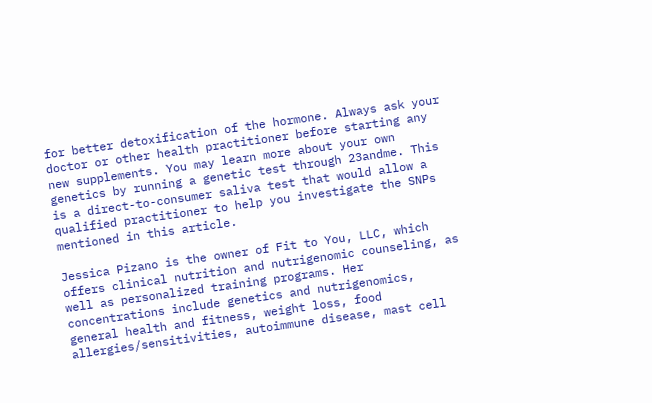for better detoxification of the hormone. Always ask your doctor or other health practitioner before starting any new supplements. You may learn more about your own genetics by running a genetic test through 23andme. This is a direct-to-consumer saliva test that would allow a qualified practitioner to help you investigate the SNPs mentioned in this article.

Jessica Pizano is the owner of Fit to You, LLC, which offers clinical nutrition and nutrigenomic counseling, as well as personalized training programs. Her concentrations include genetics and nutrigenomics, general health and fitness, weight loss, food allergies/sensitivities, autoimmune disease, mast cell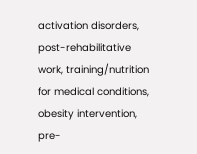activation disorders, post-rehabilitative work, training/nutrition for medical conditions, obesity intervention, pre-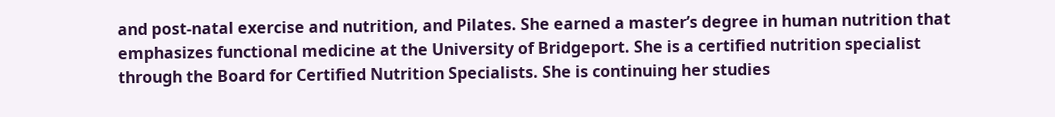and post-natal exercise and nutrition, and Pilates. She earned a master’s degree in human nutrition that emphasizes functional medicine at the University of Bridgeport. She is a certified nutrition specialist through the Board for Certified Nutrition Specialists. She is continuing her studies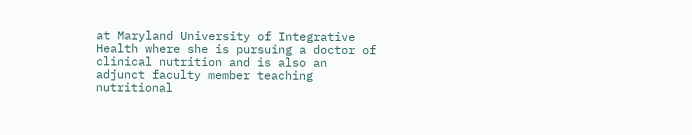at Maryland University of Integrative Health where she is pursuing a doctor of clinical nutrition and is also an adjunct faculty member teaching nutritional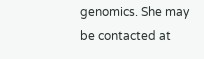genomics. She may be contacted at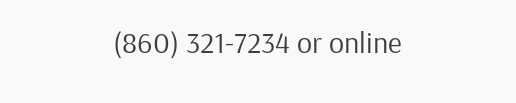(860) 321-7234 or online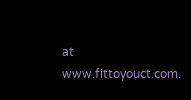at www.fittoyouct.com.